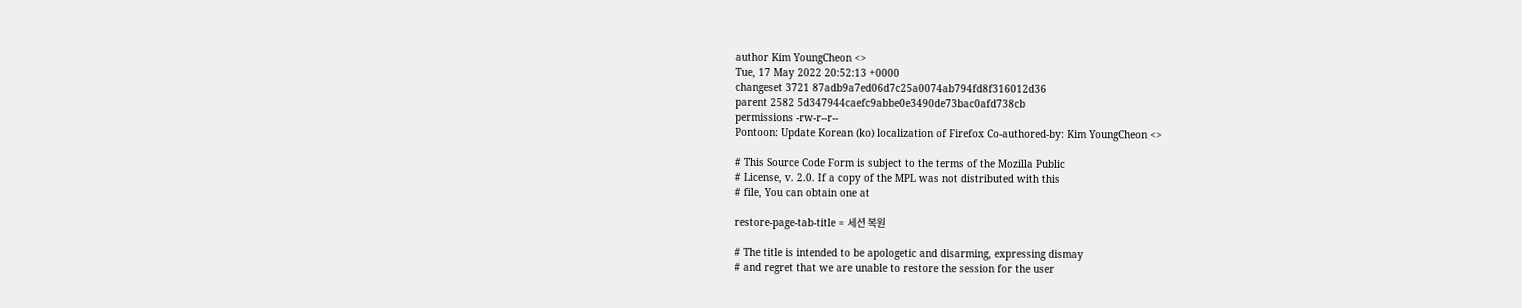author Kim YoungCheon <>
Tue, 17 May 2022 20:52:13 +0000
changeset 3721 87adb9a7ed06d7c25a0074ab794fd8f316012d36
parent 2582 5d347944caefc9abbe0e3490de73bac0afd738cb
permissions -rw-r--r--
Pontoon: Update Korean (ko) localization of Firefox Co-authored-by: Kim YoungCheon <>

# This Source Code Form is subject to the terms of the Mozilla Public
# License, v. 2.0. If a copy of the MPL was not distributed with this
# file, You can obtain one at

restore-page-tab-title = 세션 복원

# The title is intended to be apologetic and disarming, expressing dismay
# and regret that we are unable to restore the session for the user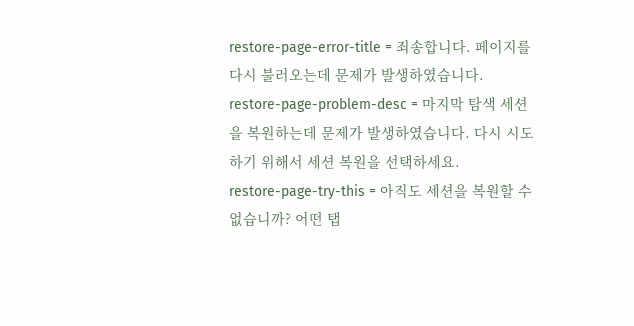restore-page-error-title = 죄송합니다. 페이지를 다시 불러오는데 문제가 발생하였습니다.
restore-page-problem-desc = 마지막 탐색 세션을 복원하는데 문제가 발생하였습니다. 다시 시도하기 위해서 세션 복원을 선택하세요.
restore-page-try-this = 아직도 세션을 복원할 수 없습니까? 어떤 탭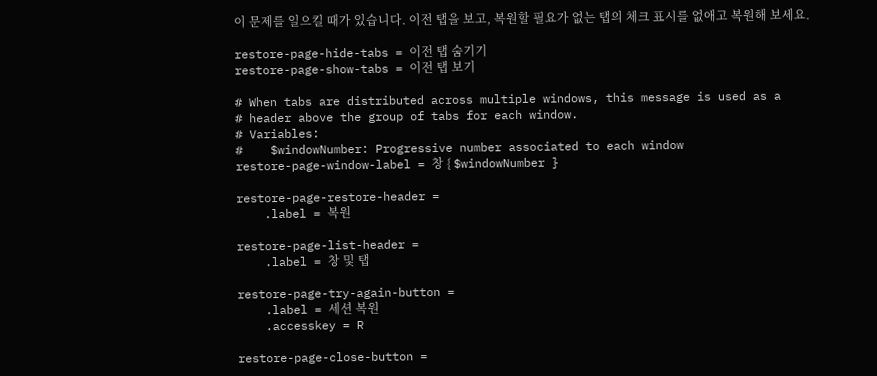이 문제를 일으킬 때가 있습니다. 이전 탭을 보고, 복원할 필요가 없는 탭의 체크 표시를 없애고 복원해 보세요.

restore-page-hide-tabs = 이전 탭 숨기기
restore-page-show-tabs = 이전 탭 보기

# When tabs are distributed across multiple windows, this message is used as a
# header above the group of tabs for each window.
# Variables:
#    $windowNumber: Progressive number associated to each window
restore-page-window-label = 창 { $windowNumber }

restore-page-restore-header =
    .label = 복원

restore-page-list-header =
    .label = 창 및 탭

restore-page-try-again-button =
    .label = 세션 복원
    .accesskey = R

restore-page-close-button =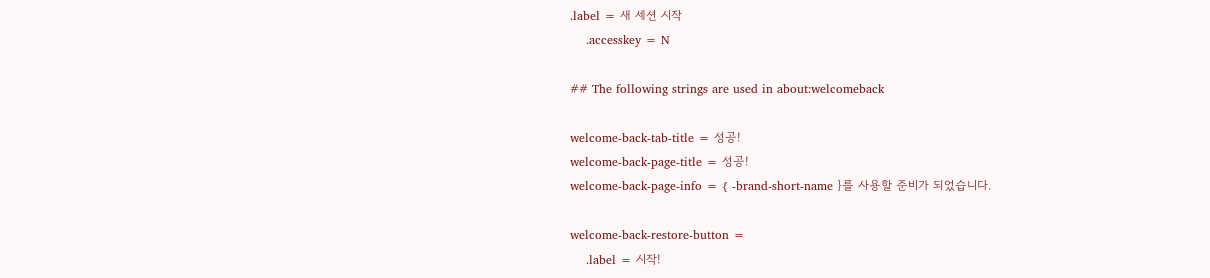.label = 새 세션 시작
    .accesskey = N

## The following strings are used in about:welcomeback

welcome-back-tab-title = 성공!
welcome-back-page-title = 성공!
welcome-back-page-info = { -brand-short-name }를 사용할 준비가 되었습니다.

welcome-back-restore-button =
    .label = 시작!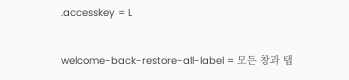.accesskey = L

welcome-back-restore-all-label = 모든 창과 탭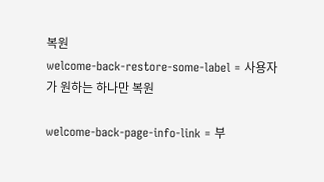복원
welcome-back-restore-some-label = 사용자가 원하는 하나만 복원

welcome-back-page-info-link = 부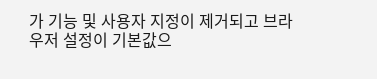가 기능 및 사용자 지정이 제거되고 브라우저 설정이 기본값으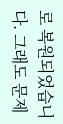로 복원되었습니다. 그래도 문제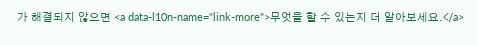가 해결되지 않으면 <a data-l10n-name="link-more">무엇을 할 수 있는지 더 알아보세요.</a>